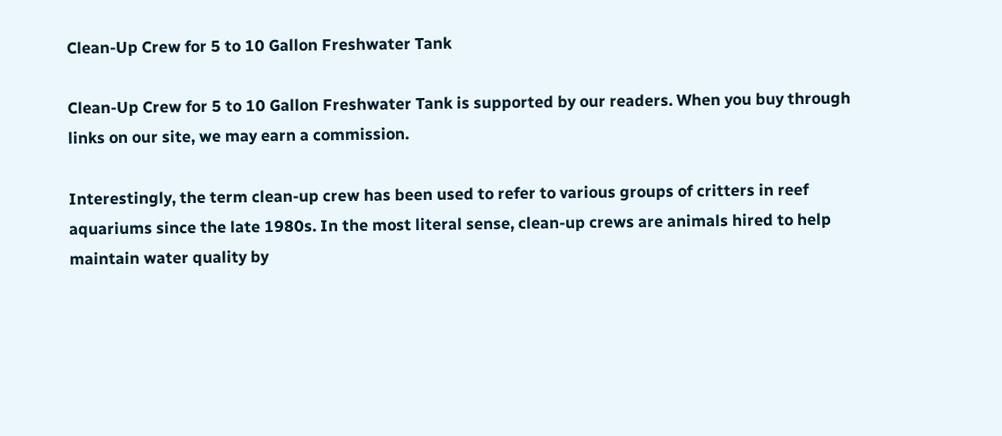Clean-Up Crew for 5 to 10 Gallon Freshwater Tank

Clean-Up Crew for 5 to 10 Gallon Freshwater Tank is supported by our readers. When you buy through links on our site, we may earn a commission.

Interestingly, the term clean-up crew has been used to refer to various groups of critters in reef aquariums since the late 1980s. In the most literal sense, clean-up crews are animals hired to help maintain water quality by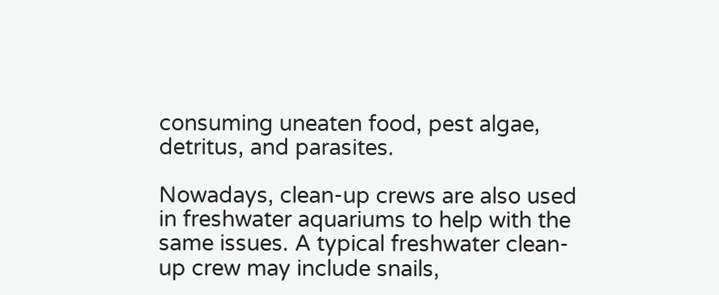consuming uneaten food, pest algae, detritus, and parasites.

Nowadays, clean-up crews are also used in freshwater aquariums to help with the same issues. A typical freshwater clean-up crew may include snails,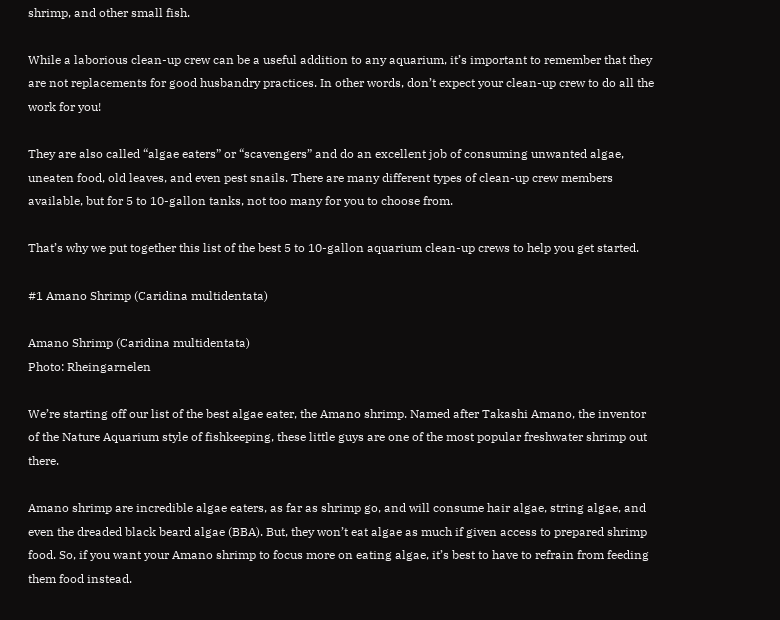shrimp, and other small fish.

While a laborious clean-up crew can be a useful addition to any aquarium, it’s important to remember that they are not replacements for good husbandry practices. In other words, don’t expect your clean-up crew to do all the work for you!

They are also called “algae eaters” or “scavengers” and do an excellent job of consuming unwanted algae, uneaten food, old leaves, and even pest snails. There are many different types of clean-up crew members available, but for 5 to 10-gallon tanks, not too many for you to choose from.

That’s why we put together this list of the best 5 to 10-gallon aquarium clean-up crews to help you get started.

#1 Amano Shrimp (Caridina multidentata)

Amano Shrimp (Caridina multidentata)
Photo: Rheingarnelen

We’re starting off our list of the best algae eater, the Amano shrimp. Named after Takashi Amano, the inventor of the Nature Aquarium style of fishkeeping, these little guys are one of the most popular freshwater shrimp out there.

Amano shrimp are incredible algae eaters, as far as shrimp go, and will consume hair algae, string algae, and even the dreaded black beard algae (BBA). But, they won’t eat algae as much if given access to prepared shrimp food. So, if you want your Amano shrimp to focus more on eating algae, it’s best to have to refrain from feeding them food instead.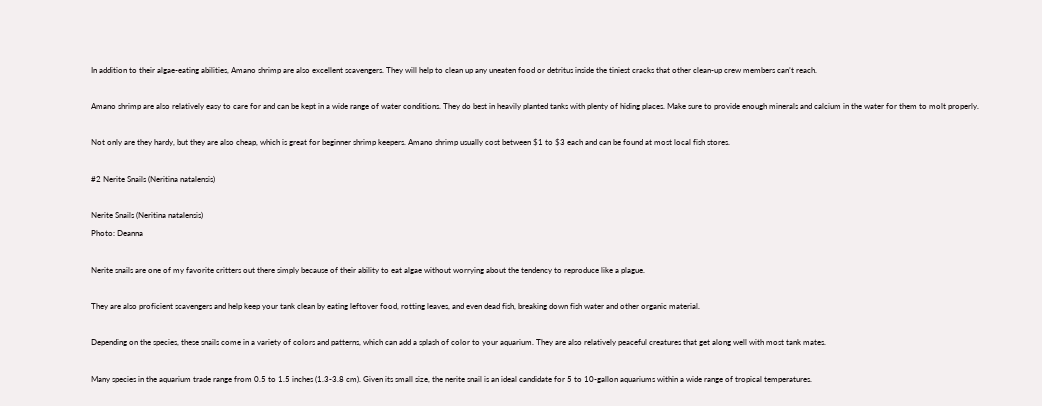In addition to their algae-eating abilities, Amano shrimp are also excellent scavengers. They will help to clean up any uneaten food or detritus inside the tiniest cracks that other clean-up crew members can’t reach.

Amano shrimp are also relatively easy to care for and can be kept in a wide range of water conditions. They do best in heavily planted tanks with plenty of hiding places. Make sure to provide enough minerals and calcium in the water for them to molt properly.

Not only are they hardy, but they are also cheap, which is great for beginner shrimp keepers. Amano shrimp usually cost between $1 to $3 each and can be found at most local fish stores.

#2 Nerite Snails (Neritina natalensis)

Nerite Snails (Neritina natalensis)
Photo: Deanna

Nerite snails are one of my favorite critters out there simply because of their ability to eat algae without worrying about the tendency to reproduce like a plague.

They are also proficient scavengers and help keep your tank clean by eating leftover food, rotting leaves, and even dead fish, breaking down fish water and other organic material.

Depending on the species, these snails come in a variety of colors and patterns, which can add a splash of color to your aquarium. They are also relatively peaceful creatures that get along well with most tank mates.

Many species in the aquarium trade range from 0.5 to 1.5 inches (1.3-3.8 cm). Given its small size, the nerite snail is an ideal candidate for 5 to 10-gallon aquariums within a wide range of tropical temperatures.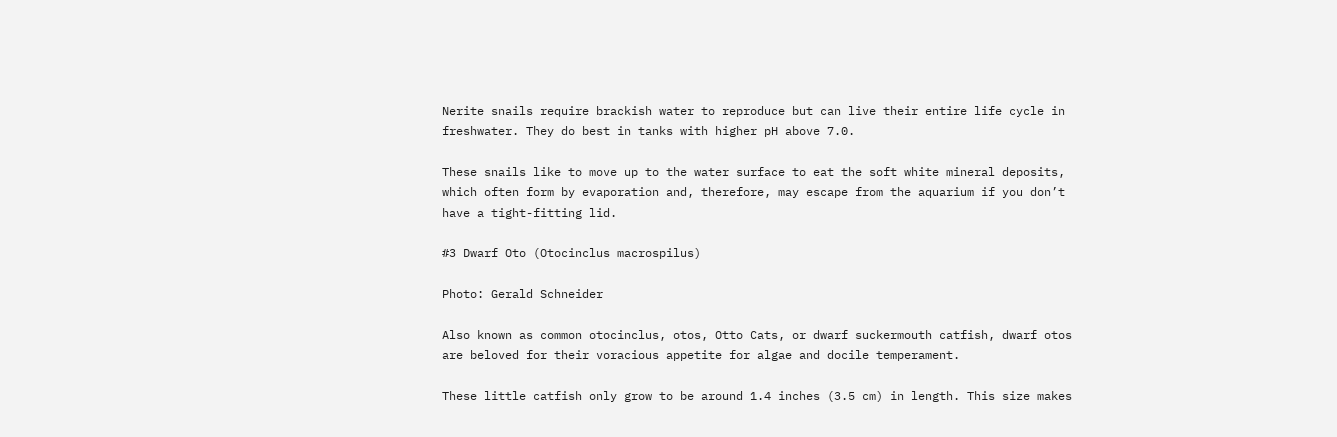Nerite snails require brackish water to reproduce but can live their entire life cycle in freshwater. They do best in tanks with higher pH above 7.0.

These snails like to move up to the water surface to eat the soft white mineral deposits, which often form by evaporation and, therefore, may escape from the aquarium if you don’t have a tight-fitting lid.

#3 Dwarf Oto (Otocinclus macrospilus)

Photo: Gerald Schneider

Also known as common otocinclus, otos, Otto Cats, or dwarf suckermouth catfish, dwarf otos are beloved for their voracious appetite for algae and docile temperament.

These little catfish only grow to be around 1.4 inches (3.5 cm) in length. This size makes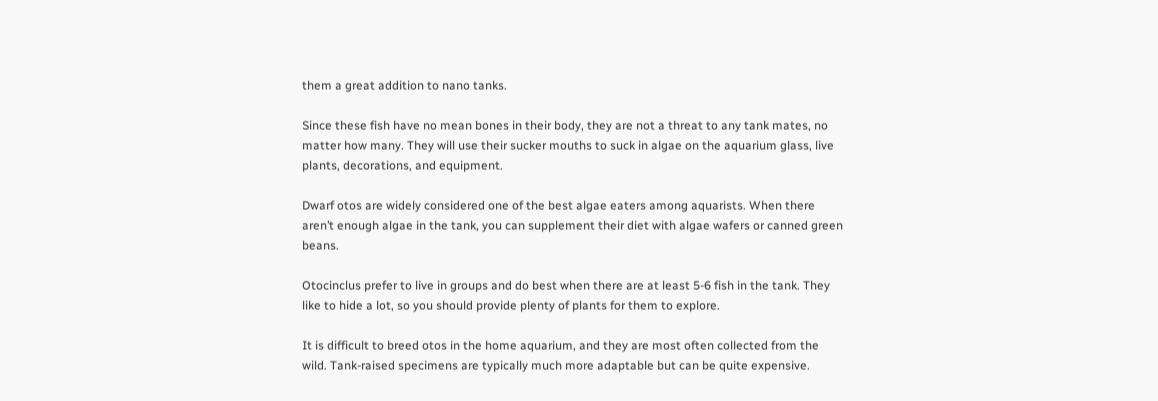them a great addition to nano tanks.

Since these fish have no mean bones in their body, they are not a threat to any tank mates, no matter how many. They will use their sucker mouths to suck in algae on the aquarium glass, live plants, decorations, and equipment.

Dwarf otos are widely considered one of the best algae eaters among aquarists. When there aren’t enough algae in the tank, you can supplement their diet with algae wafers or canned green beans.

Otocinclus prefer to live in groups and do best when there are at least 5-6 fish in the tank. They like to hide a lot, so you should provide plenty of plants for them to explore.

It is difficult to breed otos in the home aquarium, and they are most often collected from the wild. Tank-raised specimens are typically much more adaptable but can be quite expensive.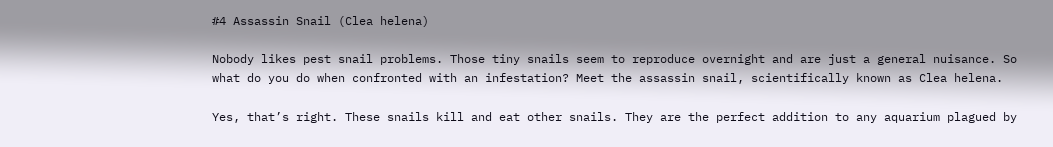#4 Assassin Snail (Clea helena)

Nobody likes pest snail problems. Those tiny snails seem to reproduce overnight and are just a general nuisance. So what do you do when confronted with an infestation? Meet the assassin snail, scientifically known as Clea helena.

Yes, that’s right. These snails kill and eat other snails. They are the perfect addition to any aquarium plagued by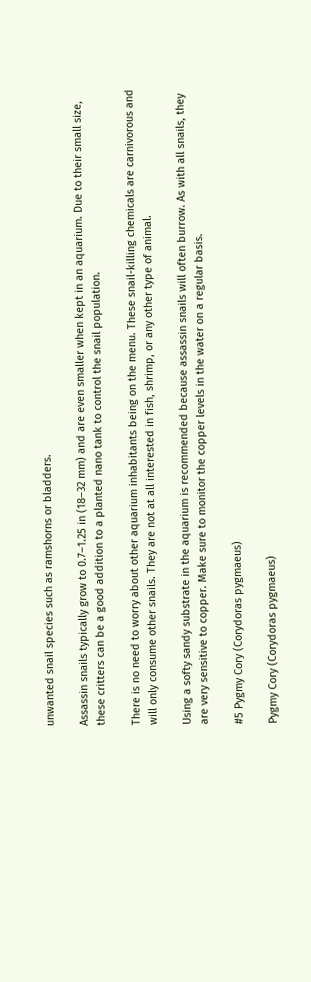unwanted snail species such as ramshorns or bladders.

Assassin snails typically grow to 0.7–1.25 in (18–32 mm) and are even smaller when kept in an aquarium. Due to their small size, these critters can be a good addition to a planted nano tank to control the snail population.

There is no need to worry about other aquarium inhabitants being on the menu. These snail-killing chemicals are carnivorous and will only consume other snails. They are not at all interested in fish, shrimp, or any other type of animal.

Using a softy sandy substrate in the aquarium is recommended because assassin snails will often burrow. As with all snails, they are very sensitive to copper. Make sure to monitor the copper levels in the water on a regular basis.

#5 Pygmy Cory (Corydoras pygmaeus)

Pygmy Cory (Corydoras pygmaeus)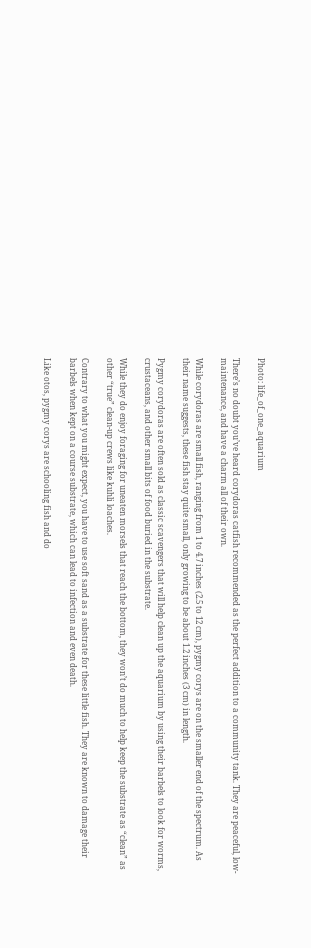Photo: life_of_one_aquarium

There’s no doubt you’ve heard corydoras catfish recommended as the perfect addition to a community tank. They are peaceful, low-maintenance, and have a charm all of their own.

While corydoras are small fish, ranging from 1 to 4.7 inches (2.5 to 12 cm), pygmy corys are on the smaller end of the spectrum. As their name suggests, these fish stay quite small, only growing to be about 1.2 inches (3 cm) in length.

Pygmy corydoras are often sold as classic scavengers that will help clean up the aquarium by using their barbels to look for worms, crustaceans, and other small bits of food buried in the substrate.

While they do enjoy foraging for uneaten morsels that reach the bottom, they won’t do much to help keep the substrate as “clean” as other “true” clean-up crews like kuhli loaches.

Contrary to what you might expect, you have to use soft sand as a substrate for these little fish. They are known to damage their barbels when kept on a course substrate, which can lead to infection and even death.

Like otos, pygmy corys are schooling fish and do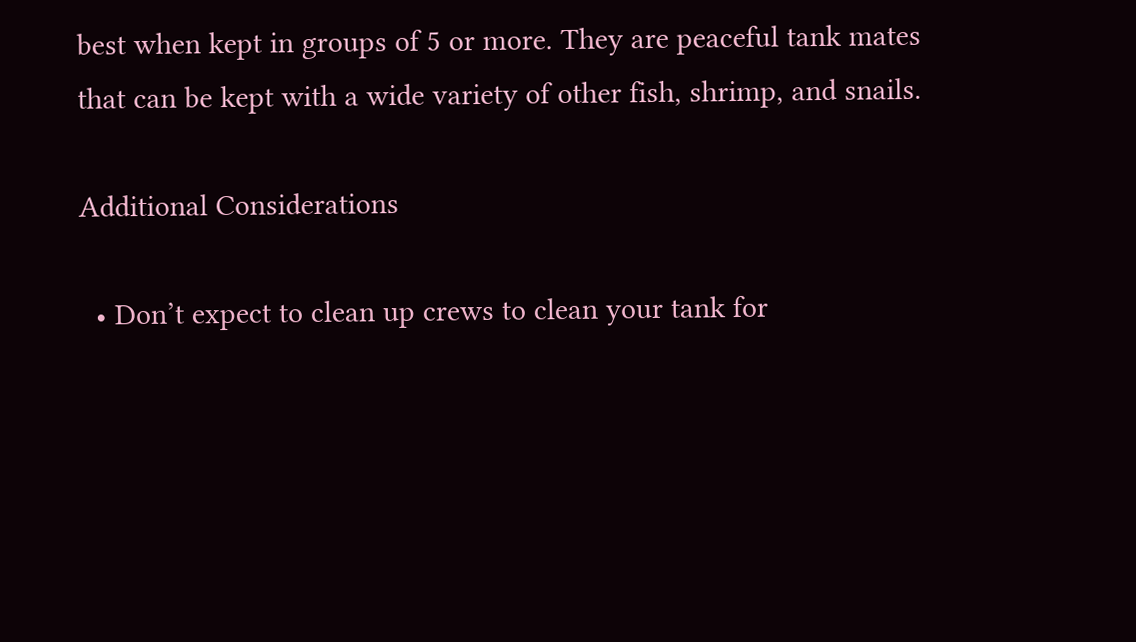best when kept in groups of 5 or more. They are peaceful tank mates that can be kept with a wide variety of other fish, shrimp, and snails.

Additional Considerations

  • Don’t expect to clean up crews to clean your tank for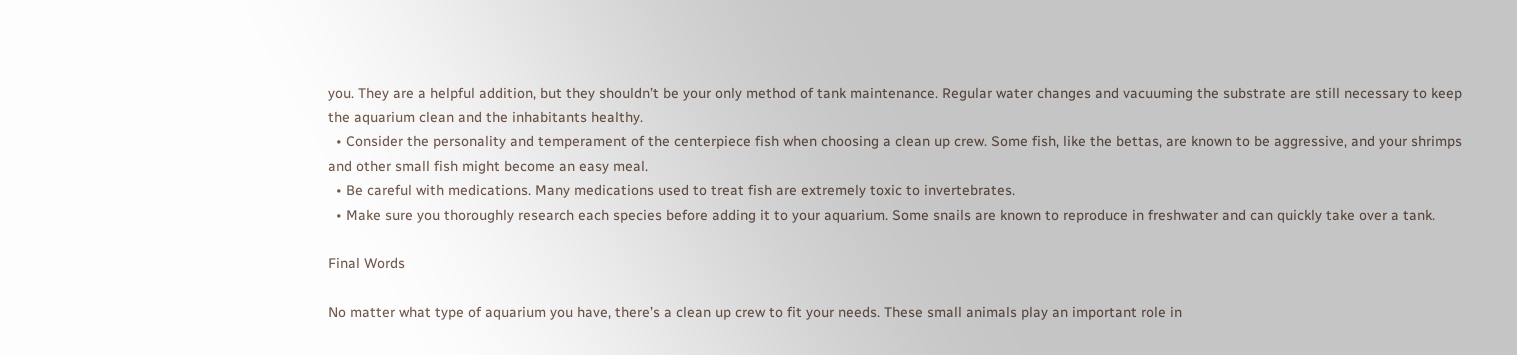you. They are a helpful addition, but they shouldn’t be your only method of tank maintenance. Regular water changes and vacuuming the substrate are still necessary to keep the aquarium clean and the inhabitants healthy.
  • Consider the personality and temperament of the centerpiece fish when choosing a clean up crew. Some fish, like the bettas, are known to be aggressive, and your shrimps and other small fish might become an easy meal.
  • Be careful with medications. Many medications used to treat fish are extremely toxic to invertebrates.
  • Make sure you thoroughly research each species before adding it to your aquarium. Some snails are known to reproduce in freshwater and can quickly take over a tank.

Final Words

No matter what type of aquarium you have, there’s a clean up crew to fit your needs. These small animals play an important role in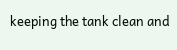keeping the tank clean and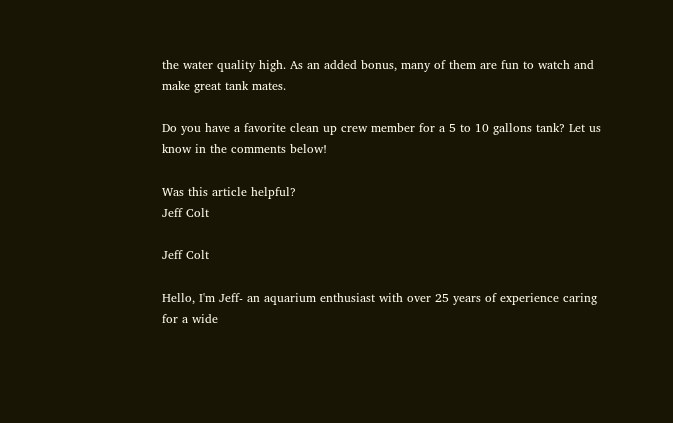the water quality high. As an added bonus, many of them are fun to watch and make great tank mates.

Do you have a favorite clean up crew member for a 5 to 10 gallons tank? Let us know in the comments below!

Was this article helpful?
Jeff Colt

Jeff Colt

Hello, I'm Jeff- an aquarium enthusiast with over 25 years of experience caring for a wide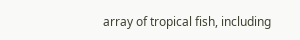array of tropical fish, including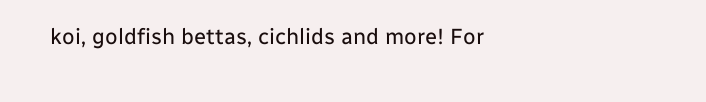koi, goldfish bettas, cichlids and more! For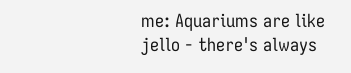me: Aquariums are like jello - there's always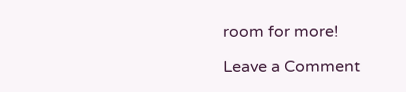room for more!

Leave a Comment